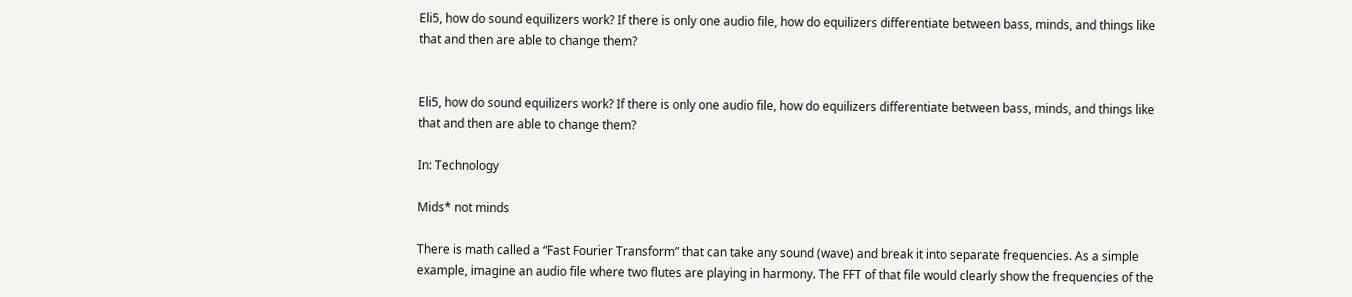Eli5, how do sound equilizers work? If there is only one audio file, how do equilizers differentiate between bass, minds, and things like that and then are able to change them?


Eli5, how do sound equilizers work? If there is only one audio file, how do equilizers differentiate between bass, minds, and things like that and then are able to change them?

In: Technology

Mids* not minds

There is math called a “Fast Fourier Transform” that can take any sound (wave) and break it into separate frequencies. As a simple example, imagine an audio file where two flutes are playing in harmony. The FFT of that file would clearly show the frequencies of the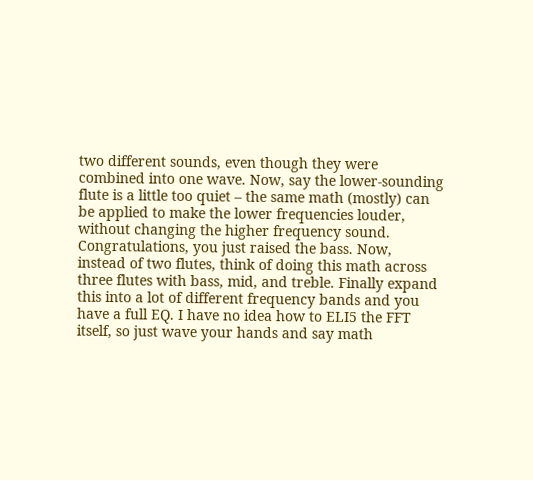two different sounds, even though they were combined into one wave. Now, say the lower-sounding flute is a little too quiet – the same math (mostly) can be applied to make the lower frequencies louder, without changing the higher frequency sound. Congratulations, you just raised the bass. Now, instead of two flutes, think of doing this math across three flutes with bass, mid, and treble. Finally expand this into a lot of different frequency bands and you have a full EQ. I have no idea how to ELI5 the FFT itself, so just wave your hands and say math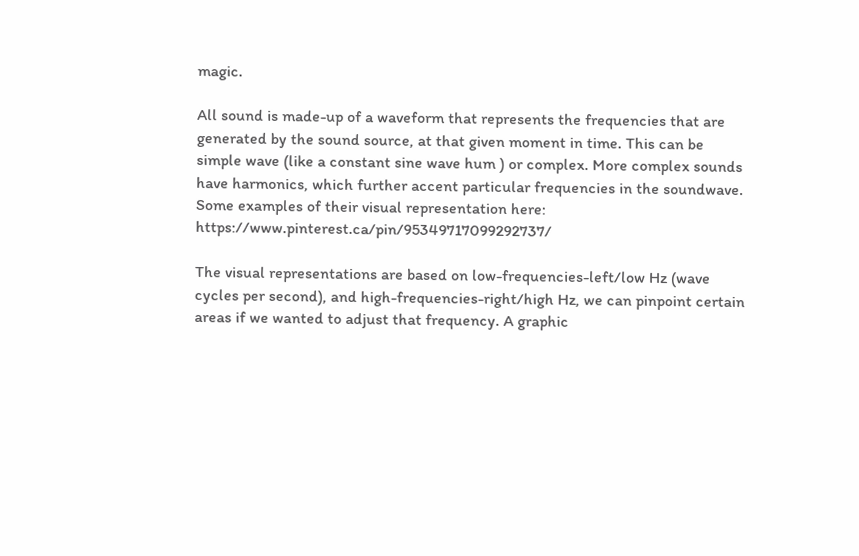magic.

All sound is made-up of a waveform that represents the frequencies that are generated by the sound source, at that given moment in time. This can be simple wave (like a constant sine wave hum ) or complex. More complex sounds have harmonics, which further accent particular frequencies in the soundwave. Some examples of their visual representation here: https://www.pinterest.ca/pin/95349717099292737/

The visual representations are based on low-frequencies-left/low Hz (wave cycles per second), and high-frequencies-right/high Hz, we can pinpoint certain areas if we wanted to adjust that frequency. A graphic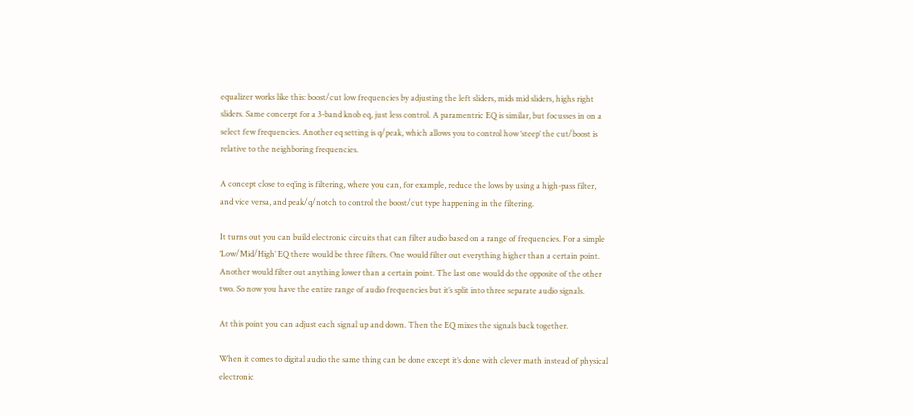equalizer works like this: boost/cut low frequencies by adjusting the left sliders, mids mid sliders, highs right sliders. Same concerpt for a 3-band knob eq, just less control. A paramentric EQ is similar, but focusses in on a select few frequencies. Another eq setting is q/peak, which allows you to control how ‘steep’ the cut/boost is relative to the neighboring frequencies.

A concept close to eq’ing is filtering, where you can, for example, reduce the lows by using a high-pass filter, and vice versa, and peak/q/notch to control the boost/cut type happening in the filtering.

It turns out you can build electronic circuits that can filter audio based on a range of frequencies. For a simple ‘Low/Mid/High’ EQ there would be three filters. One would filter out everything higher than a certain point. Another would filter out anything lower than a certain point. The last one would do the opposite of the other two. So now you have the entire range of audio frequencies but it’s split into three separate audio signals.

At this point you can adjust each signal up and down. Then the EQ mixes the signals back together.

When it comes to digital audio the same thing can be done except it’s done with clever math instead of physical electronic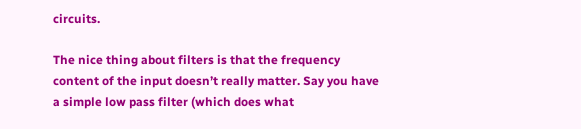circuits.

The nice thing about filters is that the frequency content of the input doesn’t really matter. Say you have a simple low pass filter (which does what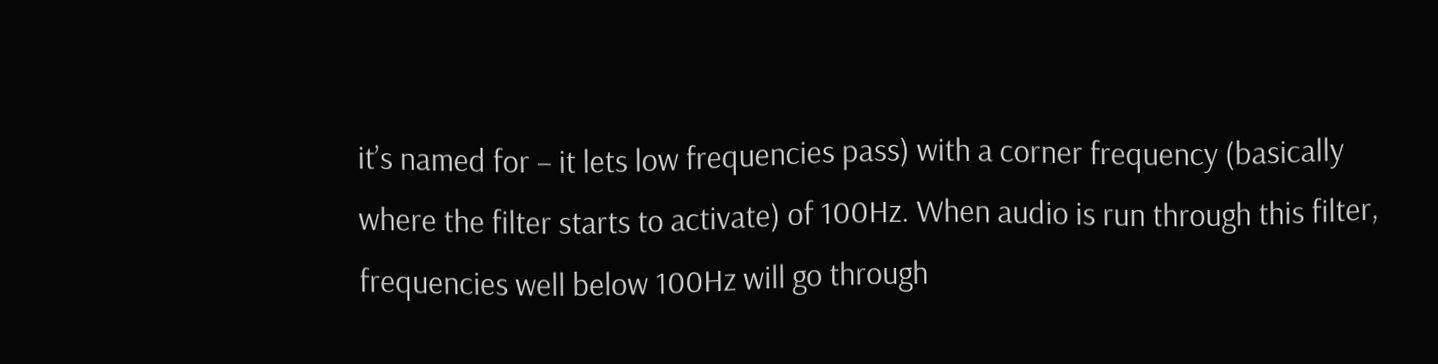it’s named for – it lets low frequencies pass) with a corner frequency (basically where the filter starts to activate) of 100Hz. When audio is run through this filter, frequencies well below 100Hz will go through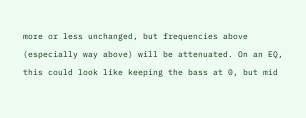more or less unchanged, but frequencies above (especially way above) will be attenuated. On an EQ, this could look like keeping the bass at 0, but mid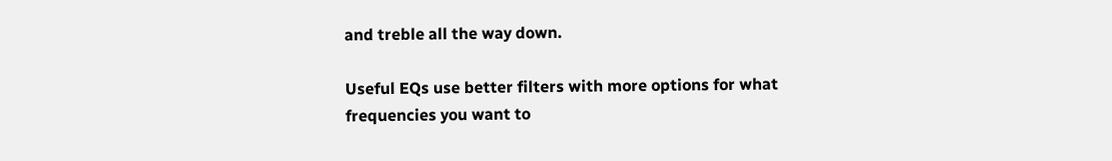and treble all the way down.

Useful EQs use better filters with more options for what frequencies you want to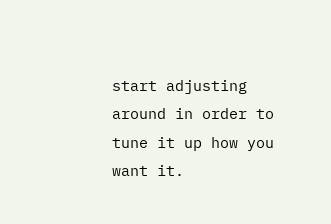start adjusting around in order to tune it up how you want it.